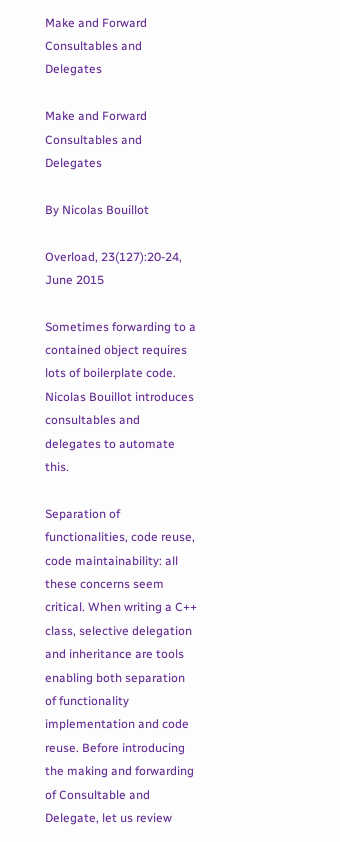Make and Forward Consultables and Delegates

Make and Forward Consultables and Delegates

By Nicolas Bouillot

Overload, 23(127):20-24, June 2015

Sometimes forwarding to a contained object requires lots of boilerplate code. Nicolas Bouillot introduces consultables and delegates to automate this.

Separation of functionalities, code reuse, code maintainability: all these concerns seem critical. When writing a C++ class, selective delegation and inheritance are tools enabling both separation of functionality implementation and code reuse. Before introducing the making and forwarding of Consultable and Delegate, let us review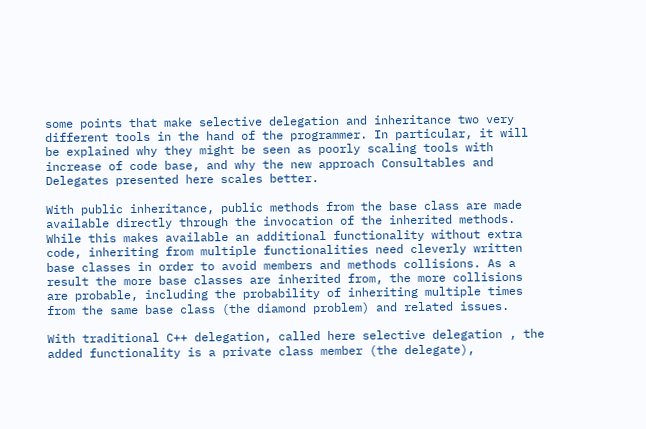some points that make selective delegation and inheritance two very different tools in the hand of the programmer. In particular, it will be explained why they might be seen as poorly scaling tools with increase of code base, and why the new approach Consultables and Delegates presented here scales better.

With public inheritance, public methods from the base class are made available directly through the invocation of the inherited methods. While this makes available an additional functionality without extra code, inheriting from multiple functionalities need cleverly written base classes in order to avoid members and methods collisions. As a result the more base classes are inherited from, the more collisions are probable, including the probability of inheriting multiple times from the same base class (the diamond problem) and related issues.

With traditional C++ delegation, called here selective delegation , the added functionality is a private class member (the delegate),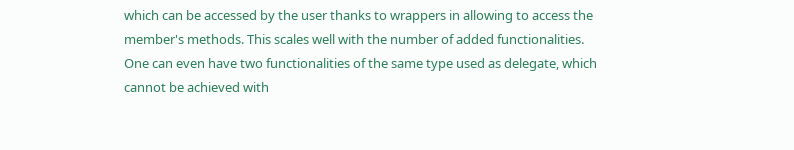which can be accessed by the user thanks to wrappers in allowing to access the member's methods. This scales well with the number of added functionalities. One can even have two functionalities of the same type used as delegate, which cannot be achieved with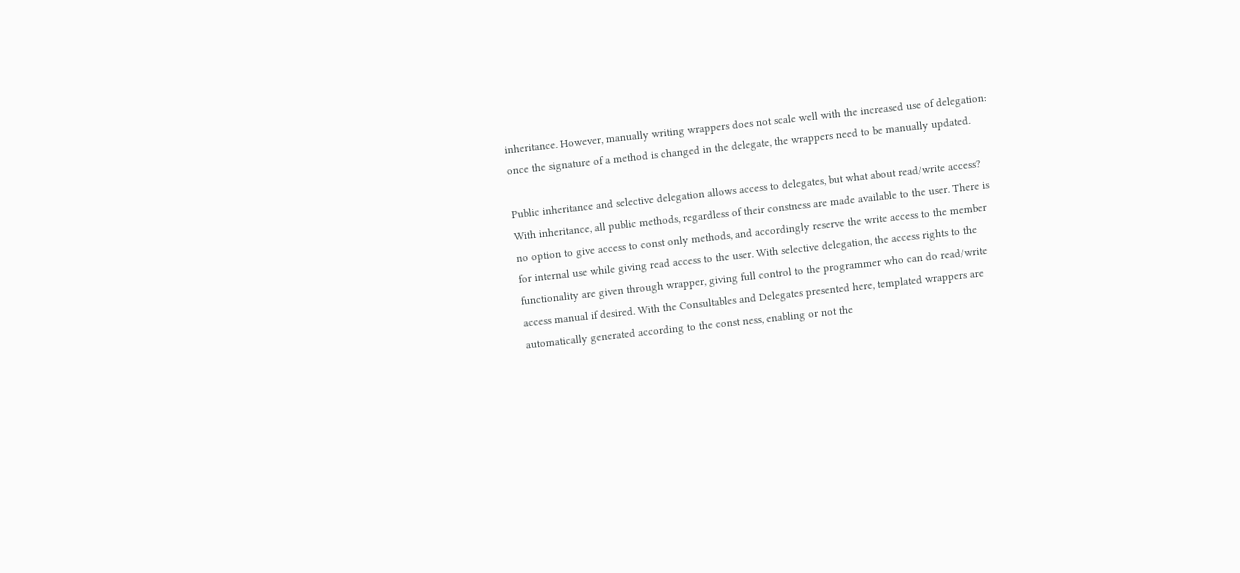inheritance. However, manually writing wrappers does not scale well with the increased use of delegation: once the signature of a method is changed in the delegate, the wrappers need to be manually updated.

Public inheritance and selective delegation allows access to delegates, but what about read/write access? With inheritance, all public methods, regardless of their constness are made available to the user. There is no option to give access to const only methods, and accordingly reserve the write access to the member for internal use while giving read access to the user. With selective delegation, the access rights to the functionality are given through wrapper, giving full control to the programmer who can do read/write access manual if desired. With the Consultables and Delegates presented here, templated wrappers are automatically generated according to the const ness, enabling or not the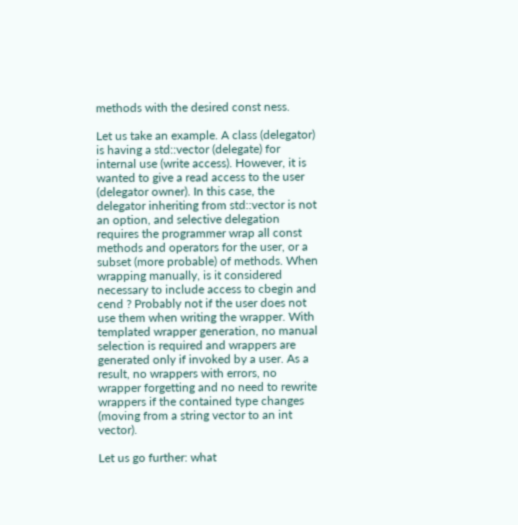methods with the desired const ness.

Let us take an example. A class (delegator) is having a std::vector (delegate) for internal use (write access). However, it is wanted to give a read access to the user (delegator owner). In this case, the delegator inheriting from std::vector is not an option, and selective delegation requires the programmer wrap all const methods and operators for the user, or a subset (more probable) of methods. When wrapping manually, is it considered necessary to include access to cbegin and cend ? Probably not if the user does not use them when writing the wrapper. With templated wrapper generation, no manual selection is required and wrappers are generated only if invoked by a user. As a result, no wrappers with errors, no wrapper forgetting and no need to rewrite wrappers if the contained type changes (moving from a string vector to an int vector).

Let us go further: what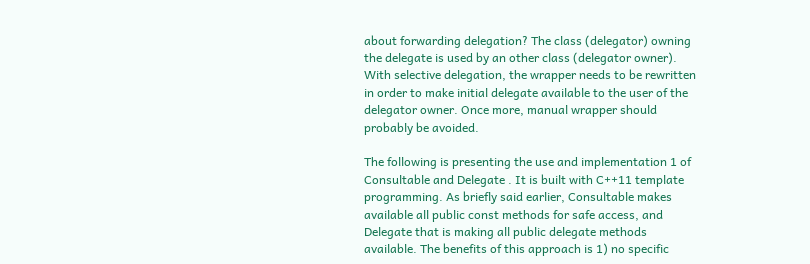about forwarding delegation? The class (delegator) owning the delegate is used by an other class (delegator owner). With selective delegation, the wrapper needs to be rewritten in order to make initial delegate available to the user of the delegator owner. Once more, manual wrapper should probably be avoided.

The following is presenting the use and implementation 1 of Consultable and Delegate . It is built with C++11 template programming. As briefly said earlier, Consultable makes available all public const methods for safe access, and Delegate that is making all public delegate methods available. The benefits of this approach is 1) no specific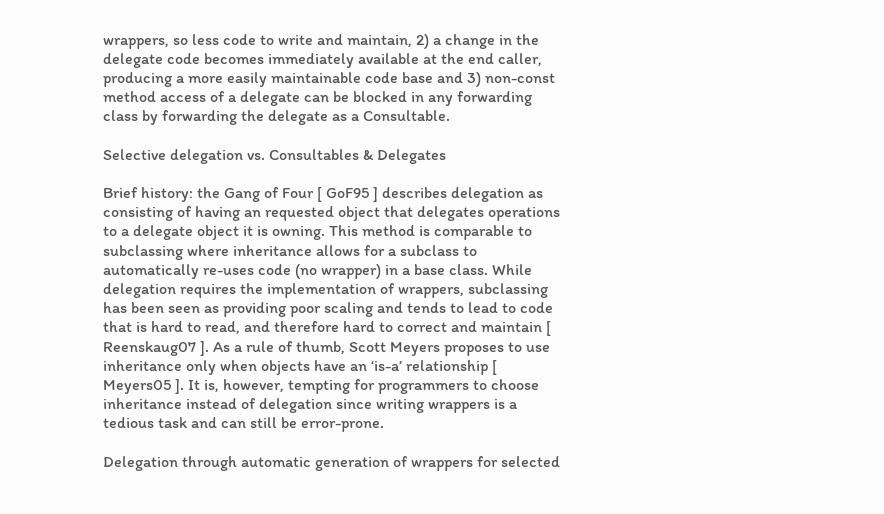wrappers, so less code to write and maintain, 2) a change in the delegate code becomes immediately available at the end caller, producing a more easily maintainable code base and 3) non-const method access of a delegate can be blocked in any forwarding class by forwarding the delegate as a Consultable.

Selective delegation vs. Consultables & Delegates

Brief history: the Gang of Four [ GoF95 ] describes delegation as consisting of having an requested object that delegates operations to a delegate object it is owning. This method is comparable to subclassing where inheritance allows for a subclass to automatically re-uses code (no wrapper) in a base class. While delegation requires the implementation of wrappers, subclassing has been seen as providing poor scaling and tends to lead to code that is hard to read, and therefore hard to correct and maintain [ Reenskaug07 ]. As a rule of thumb, Scott Meyers proposes to use inheritance only when objects have an ‘is-a’ relationship [ Meyers05 ]. It is, however, tempting for programmers to choose inheritance instead of delegation since writing wrappers is a tedious task and can still be error-prone.

Delegation through automatic generation of wrappers for selected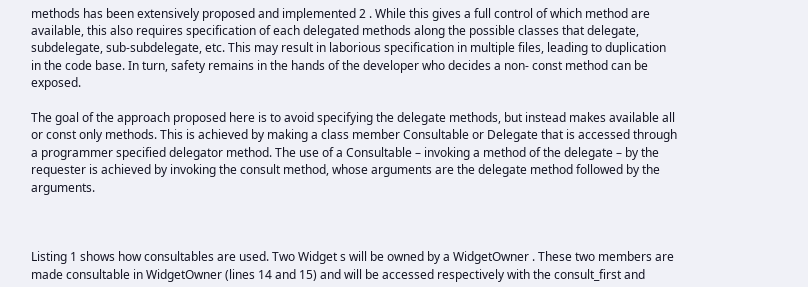methods has been extensively proposed and implemented 2 . While this gives a full control of which method are available, this also requires specification of each delegated methods along the possible classes that delegate, subdelegate, sub-subdelegate, etc. This may result in laborious specification in multiple files, leading to duplication in the code base. In turn, safety remains in the hands of the developer who decides a non- const method can be exposed.

The goal of the approach proposed here is to avoid specifying the delegate methods, but instead makes available all or const only methods. This is achieved by making a class member Consultable or Delegate that is accessed through a programmer specified delegator method. The use of a Consultable – invoking a method of the delegate – by the requester is achieved by invoking the consult method, whose arguments are the delegate method followed by the arguments.



Listing 1 shows how consultables are used. Two Widget s will be owned by a WidgetOwner . These two members are made consultable in WidgetOwner (lines 14 and 15) and will be accessed respectively with the consult_first and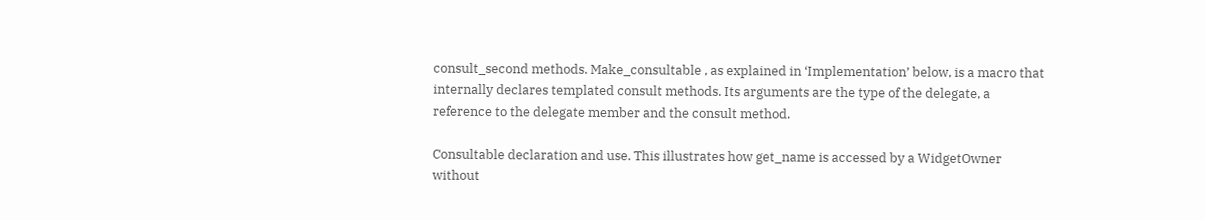consult_second methods. Make_consultable , as explained in ‘Implementation’ below, is a macro that internally declares templated consult methods. Its arguments are the type of the delegate, a reference to the delegate member and the consult method.

Consultable declaration and use. This illustrates how get_name is accessed by a WidgetOwner without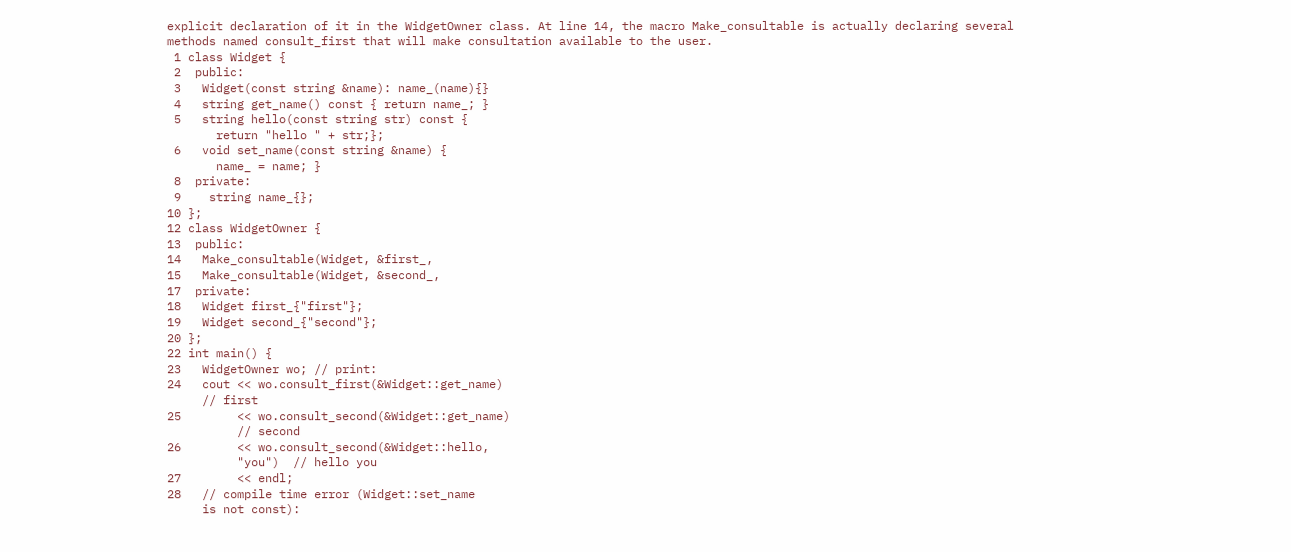explicit declaration of it in the WidgetOwner class. At line 14, the macro Make_consultable is actually declaring several methods named consult_first that will make consultation available to the user.
 1 class Widget {
 2  public:
 3   Widget(const string &name): name_(name){}
 4   string get_name() const { return name_; }
 5   string hello(const string str) const {
       return "hello " + str;};
 6   void set_name(const string &name) {
       name_ = name; }
 8  private:
 9    string name_{};
10 };
12 class WidgetOwner {
13  public:
14   Make_consultable(Widget, &first_,
15   Make_consultable(Widget, &second_,
17  private:
18   Widget first_{"first"};
19   Widget second_{"second"};
20 };
22 int main() {
23   WidgetOwner wo; // print:
24   cout << wo.consult_first(&Widget::get_name)
     // first
25        << wo.consult_second(&Widget::get_name)
          // second
26        << wo.consult_second(&Widget::hello,
          "you")  // hello you
27        << endl;
28   // compile time error (Widget::set_name
     is not const):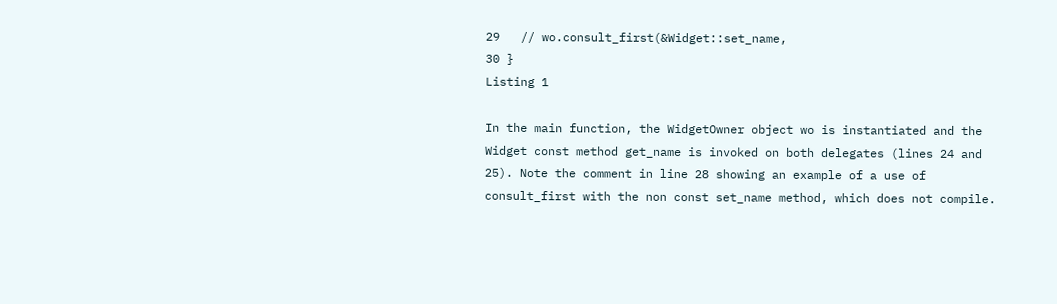29   // wo.consult_first(&Widget::set_name,
30 }
Listing 1

In the main function, the WidgetOwner object wo is instantiated and the Widget const method get_name is invoked on both delegates (lines 24 and 25). Note the comment in line 28 showing an example of a use of consult_first with the non const set_name method, which does not compile.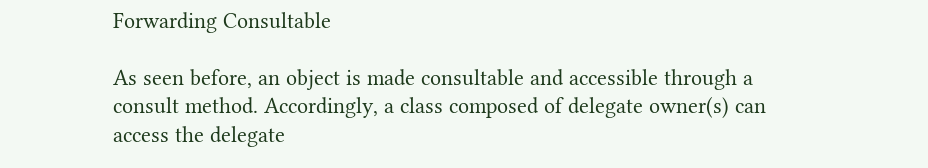Forwarding Consultable

As seen before, an object is made consultable and accessible through a consult method. Accordingly, a class composed of delegate owner(s) can access the delegate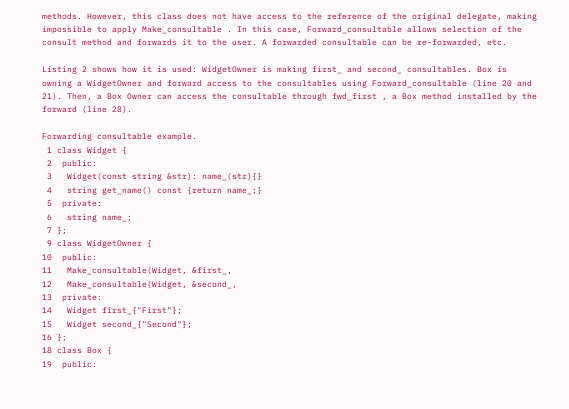methods. However, this class does not have access to the reference of the original delegate, making impossible to apply Make_consultable . In this case, Forward_consultable allows selection of the consult method and forwards it to the user. A forwarded consultable can be re-forwarded, etc.

Listing 2 shows how it is used: WidgetOwner is making first_ and second_ consultables. Box is owning a WidgetOwner and forward access to the consultables using Forward_consultable (line 20 and 21). Then, a Box Owner can access the consultable through fwd_first , a Box method installed by the forward (line 28).

Forwarding consultable example.
 1 class Widget {
 2  public:
 3   Widget(const string &str): name_(str){}
 4   string get_name() const {return name_;}
 5  private:
 6   string name_;
 7 };
 9 class WidgetOwner {
10  public:
11   Make_consultable(Widget, &first_,
12   Make_consultable(Widget, &second_,
13  private:
14   Widget first_{"First"};
15   Widget second_{"Second"};
16 };
18 class Box {
19  public: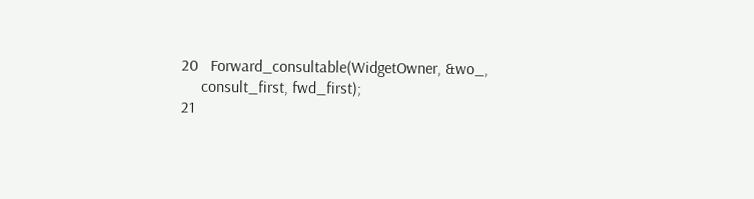20   Forward_consultable(WidgetOwner, &wo_,
     consult_first, fwd_first);
21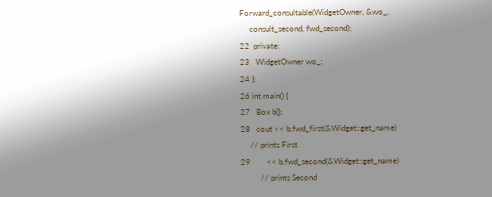Forward_consultable(WidgetOwner, &wo_,
     consult_second, fwd_second);
22  private:
23   WidgetOwner wo_;
24 };
26 int main() {
27   Box b{};
28   cout << b.fwd_first(&Widget::get_name)
     // prints First
29        << b.fwd_second(&Widget::get_name)
          // prints Second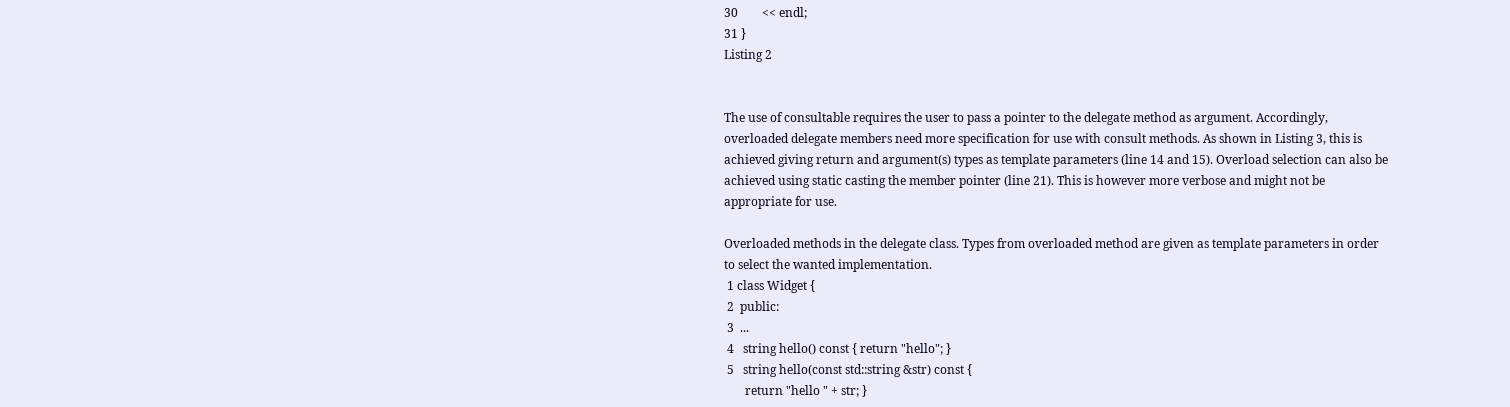30        << endl;
31 }
Listing 2


The use of consultable requires the user to pass a pointer to the delegate method as argument. Accordingly, overloaded delegate members need more specification for use with consult methods. As shown in Listing 3, this is achieved giving return and argument(s) types as template parameters (line 14 and 15). Overload selection can also be achieved using static casting the member pointer (line 21). This is however more verbose and might not be appropriate for use.

Overloaded methods in the delegate class. Types from overloaded method are given as template parameters in order to select the wanted implementation.
 1 class Widget {
 2  public:
 3  ...
 4   string hello() const { return "hello"; }
 5   string hello(const std::string &str) const {
       return "hello " + str; }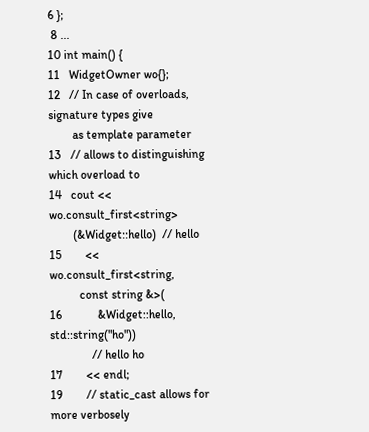6 };
 8 ...
10 int main() {
11   WidgetOwner wo{};
12   // In case of overloads, signature types give
        as template parameter
13   // allows to distinguishing which overload to
14   cout << wo.consult_first<string>
        (&Widget::hello)  // hello
15        << wo.consult_first<string,
          const string &>(
16            &Widget::hello, std::string("ho"))
              // hello ho
17        << endl;
19        // static_cast allows for more verbosely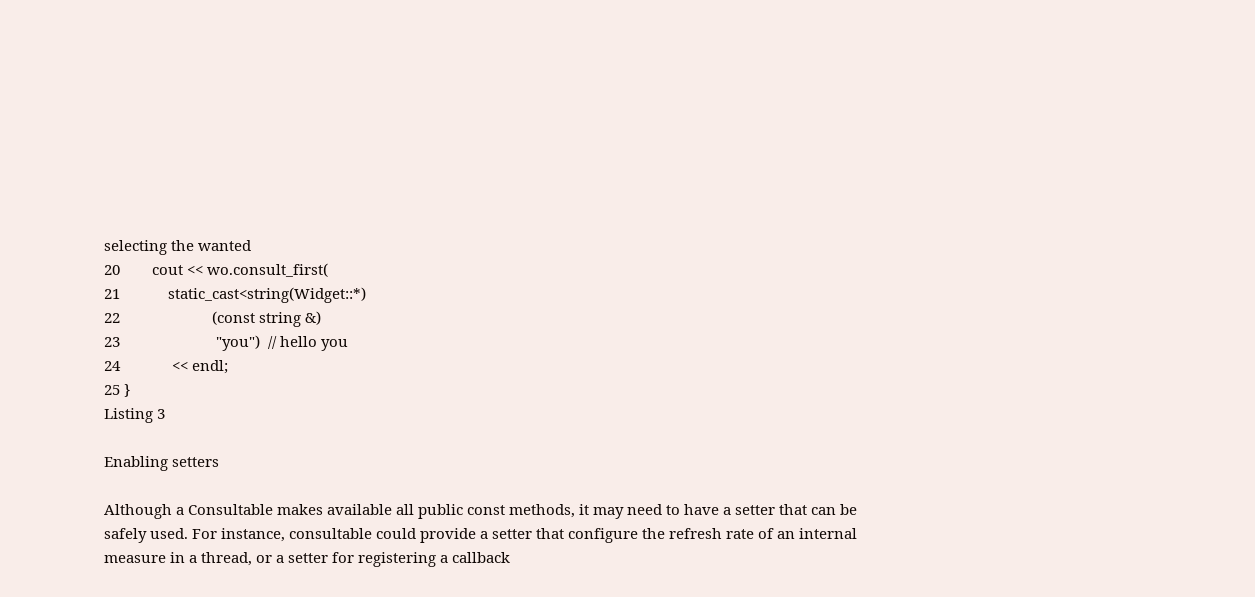selecting the wanted
20        cout << wo.consult_first(
21            static_cast<string(Widget::*)
22                       (const string &)
23                        "you")  // hello you
24             << endl;
25 }
Listing 3

Enabling setters

Although a Consultable makes available all public const methods, it may need to have a setter that can be safely used. For instance, consultable could provide a setter that configure the refresh rate of an internal measure in a thread, or a setter for registering a callback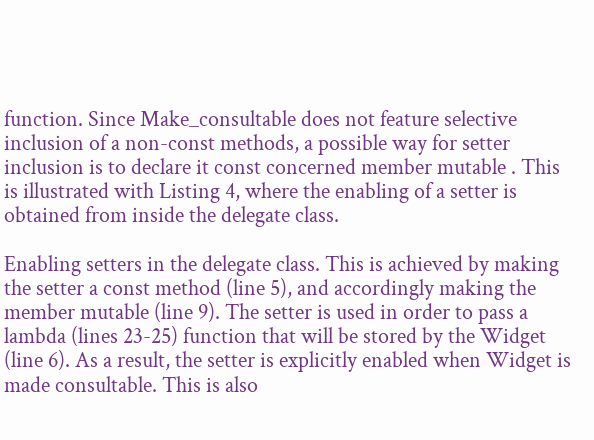function. Since Make_consultable does not feature selective inclusion of a non-const methods, a possible way for setter inclusion is to declare it const concerned member mutable . This is illustrated with Listing 4, where the enabling of a setter is obtained from inside the delegate class.

Enabling setters in the delegate class. This is achieved by making the setter a const method (line 5), and accordingly making the member mutable (line 9). The setter is used in order to pass a lambda (lines 23-25) function that will be stored by the Widget (line 6). As a result, the setter is explicitly enabled when Widget is made consultable. This is also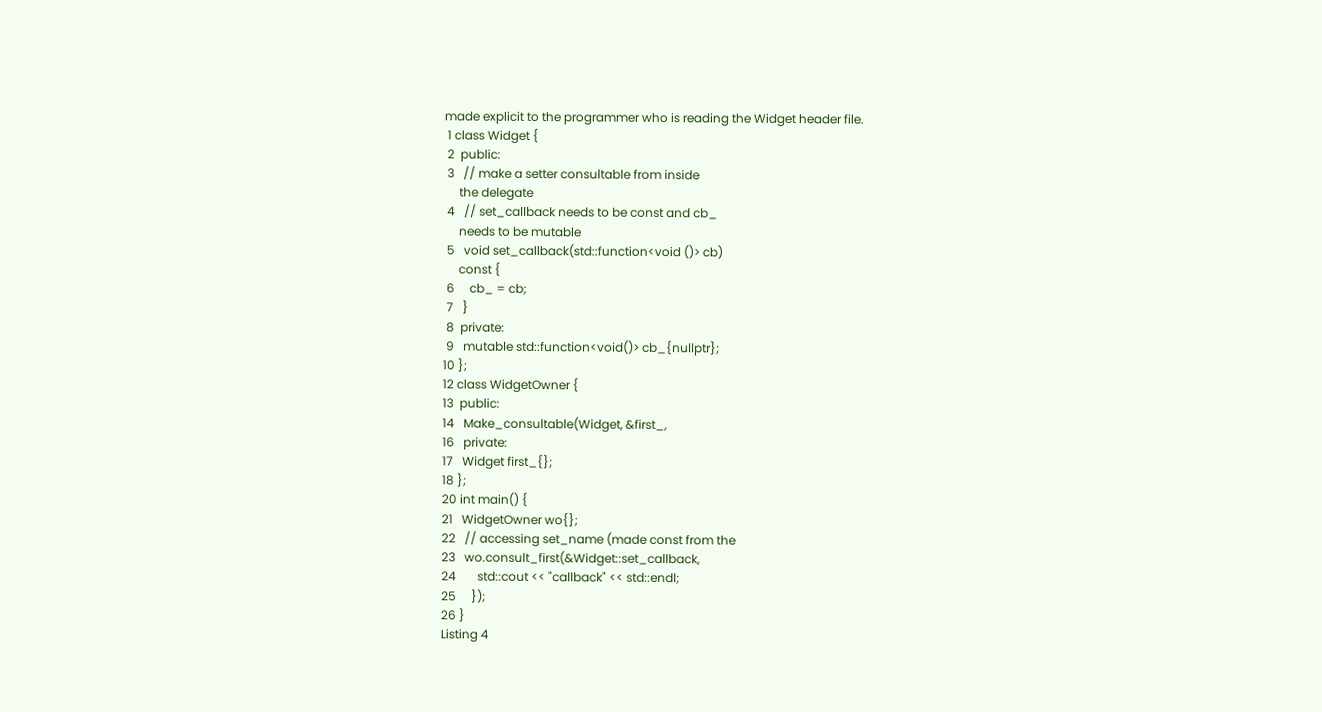made explicit to the programmer who is reading the Widget header file.
 1 class Widget {
 2  public:
 3   // make a setter consultable from inside
     the delegate
 4   // set_callback needs to be const and cb_
     needs to be mutable
 5   void set_callback(std::function<void ()> cb)
     const {
 6     cb_ = cb;
 7   }
 8  private:
 9   mutable std::function<void()> cb_{nullptr};
10 };
12 class WidgetOwner {
13  public:
14   Make_consultable(Widget, &first_,
16   private:
17   Widget first_{};
18 };
20 int main() {
21   WidgetOwner wo{};
22   // accessing set_name (made const from the
23   wo.consult_first(&Widget::set_callback,
24       std::cout << "callback" << std::endl;
25     });
26 }
Listing 4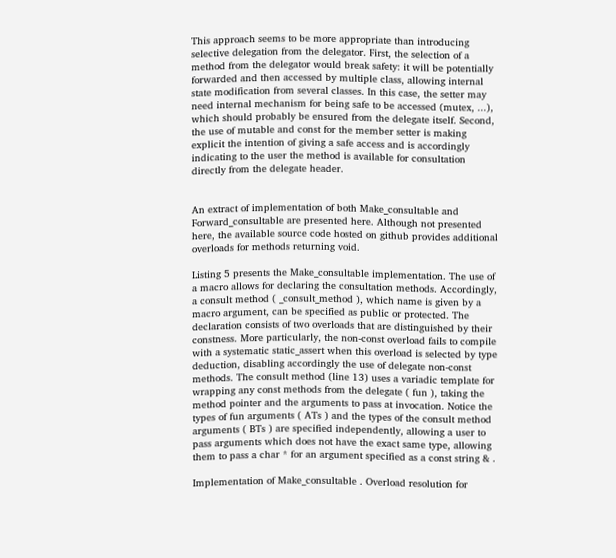This approach seems to be more appropriate than introducing selective delegation from the delegator. First, the selection of a method from the delegator would break safety: it will be potentially forwarded and then accessed by multiple class, allowing internal state modification from several classes. In this case, the setter may need internal mechanism for being safe to be accessed (mutex, ...), which should probably be ensured from the delegate itself. Second, the use of mutable and const for the member setter is making explicit the intention of giving a safe access and is accordingly indicating to the user the method is available for consultation directly from the delegate header.


An extract of implementation of both Make_consultable and Forward_consultable are presented here. Although not presented here, the available source code hosted on github provides additional overloads for methods returning void.

Listing 5 presents the Make_consultable implementation. The use of a macro allows for declaring the consultation methods. Accordingly, a consult method ( _consult_method ), which name is given by a macro argument, can be specified as public or protected. The declaration consists of two overloads that are distinguished by their constness. More particularly, the non-const overload fails to compile with a systematic static_assert when this overload is selected by type deduction, disabling accordingly the use of delegate non-const methods. The consult method (line 13) uses a variadic template for wrapping any const methods from the delegate ( fun ), taking the method pointer and the arguments to pass at invocation. Notice the types of fun arguments ( ATs ) and the types of the consult method arguments ( BTs ) are specified independently, allowing a user to pass arguments which does not have the exact same type, allowing them to pass a char * for an argument specified as a const string & .

Implementation of Make_consultable . Overload resolution for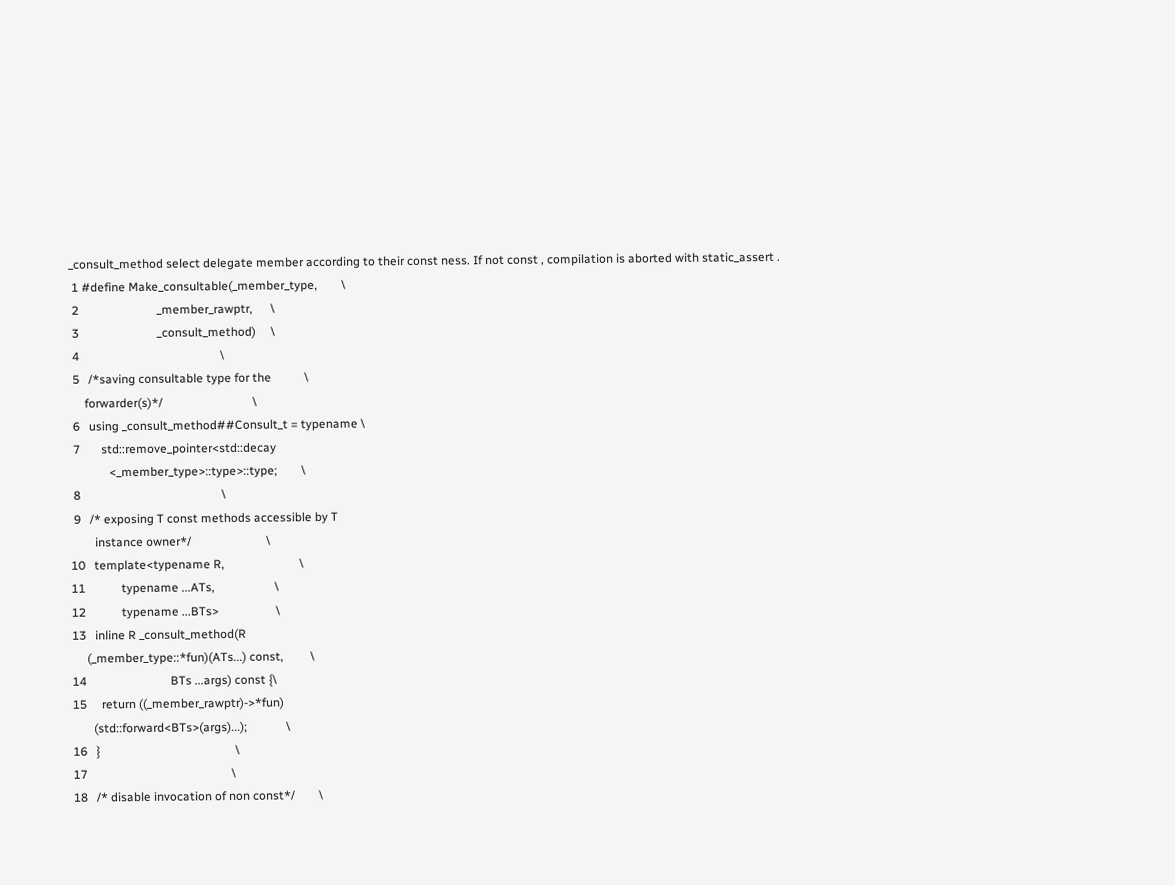_consult_method select delegate member according to their const ness. If not const , compilation is aborted with static_assert .
 1 #define Make_consultable(_member_type,        \
 2                          _member_rawptr,      \
 3                          _consult_method)     \
 4                                               \
 5   /*saving consultable type for the           \
     forwarder(s)*/                              \
 6   using _consult_method##Consult_t = typename \
 7       std::remove_pointer<std::decay
             <_member_type>::type>::type;        \
 8                                               \
 9   /* exposing T const methods accessible by T
        instance owner*/                         \
10   template<typename R,                         \
11            typename ...ATs,                    \
12            typename ...BTs>                   \
13   inline R _consult_method(R
     (_member_type::*fun)(ATs...) const,         \
14                            BTs ...args) const {\
15     return ((_member_rawptr)->*fun)
       (std::forward<BTs>(args)...);             \
16   }                                             \
17                                                \
18   /* disable invocation of non const*/        \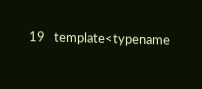19   template<typename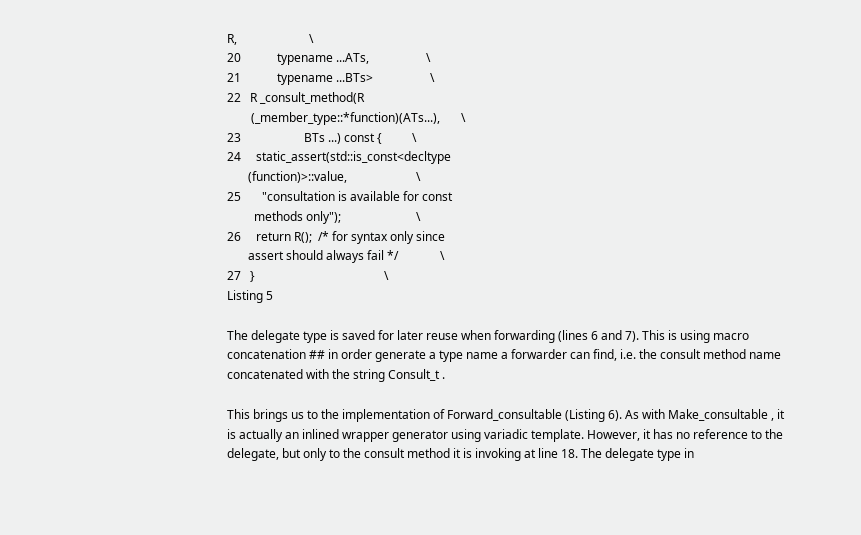R,                        \
20            typename ...ATs,                   \
21            typename ...BTs>                   \
22   R _consult_method(R
        (_member_type::*function)(ATs...),       \
23                     BTs ...) const {          \
24     static_assert(std::is_const<decltype
       (function)>::value,                       \
25       "consultation is available for const
         methods only");                         \
26     return R();  /* for syntax only since
       assert should always fail */              \
27   }                                           \
Listing 5

The delegate type is saved for later reuse when forwarding (lines 6 and 7). This is using macro concatenation ## in order generate a type name a forwarder can find, i.e. the consult method name concatenated with the string Consult_t .

This brings us to the implementation of Forward_consultable (Listing 6). As with Make_consultable , it is actually an inlined wrapper generator using variadic template. However, it has no reference to the delegate, but only to the consult method it is invoking at line 18. The delegate type in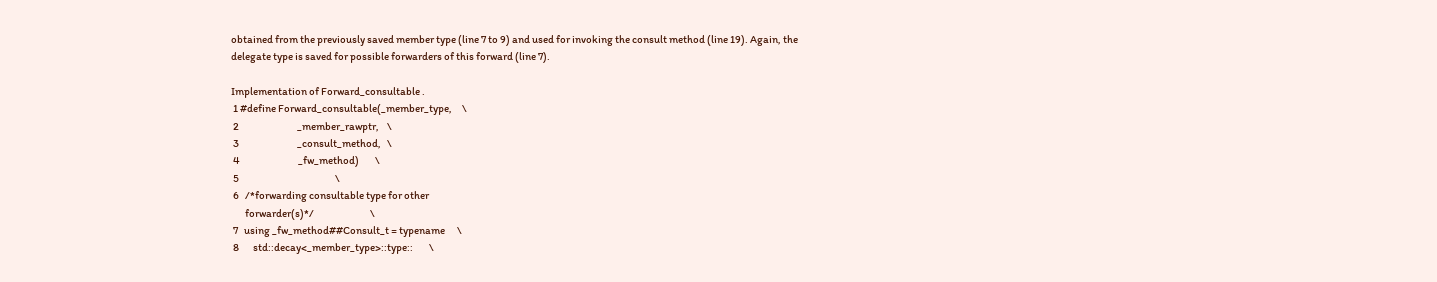obtained from the previously saved member type (line 7 to 9) and used for invoking the consult method (line 19). Again, the delegate type is saved for possible forwarders of this forward (line 7).

Implementation of Forward_consultable .
 1 #define Forward_consultable(_member_type,     \
 2                             _member_rawptr,    \
 3                             _consult_method,   \
 4                             _fw_method)        \
 5                                                \
 6   /*forwarding consultable type for other
       forwarder(s)*/                            \
 7   using _fw_method##Consult_t = typename      \
 8       std::decay<_member_type>::type::        \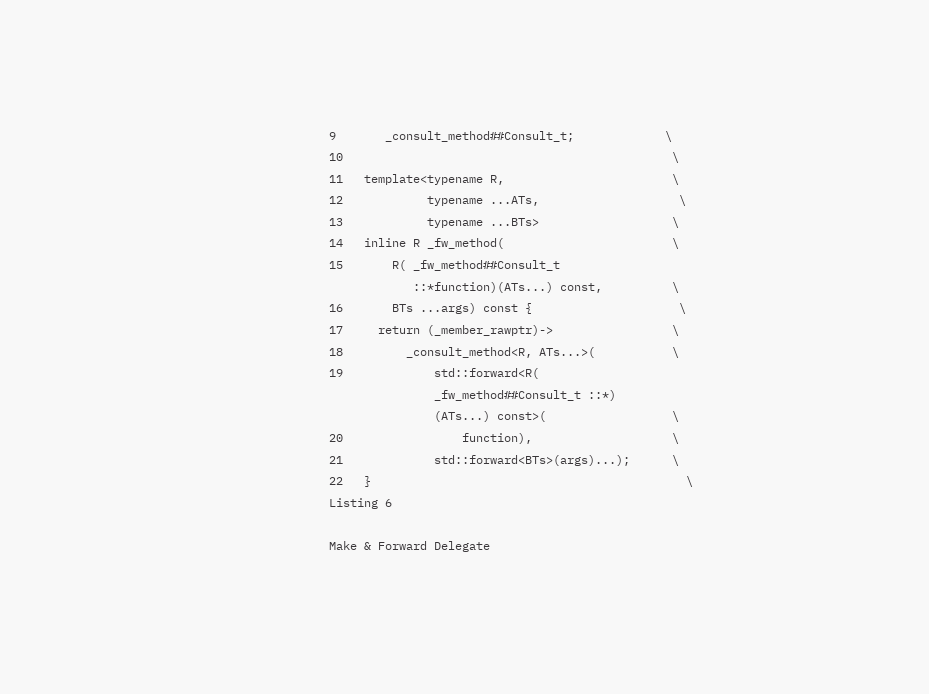9       _consult_method##Consult_t;             \
10                                               \
11   template<typename R,                        \
12            typename ...ATs,                    \
13            typename ...BTs>                   \
14   inline R _fw_method(                        \
15       R( _fw_method##Consult_t
            ::*function)(ATs...) const,          \
16       BTs ...args) const {                     \
17     return (_member_rawptr)->                 \
18         _consult_method<R, ATs...>(           \
19             std::forward<R(
               _fw_method##Consult_t ::*)
               (ATs...) const>(                  \
20                 function),                    \
21             std::forward<BTs>(args)...);      \
22   }                                             \
Listing 6

Make & Forward Delegate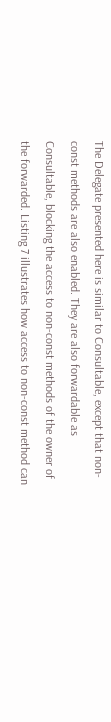The Delegate presented here is similar to Consultable, except that non-const methods are also enabled. They are also forwardable as Consultable, blocking the access to non-const methods of the owner of the forwarded. Listing 7 illustrates how access to non-const method can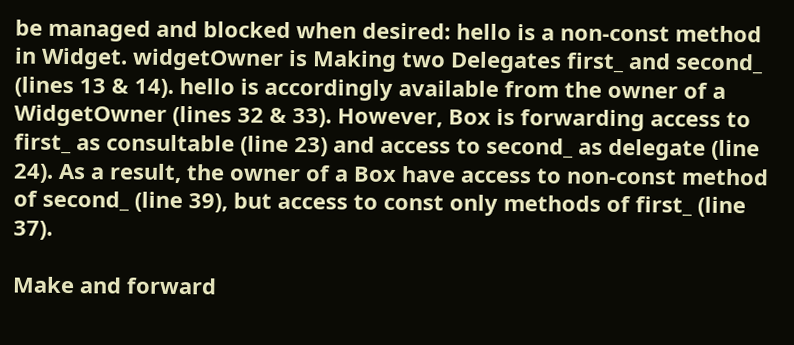be managed and blocked when desired: hello is a non-const method in Widget. widgetOwner is Making two Delegates first_ and second_ (lines 13 & 14). hello is accordingly available from the owner of a WidgetOwner (lines 32 & 33). However, Box is forwarding access to first_ as consultable (line 23) and access to second_ as delegate (line 24). As a result, the owner of a Box have access to non-const method of second_ (line 39), but access to const only methods of first_ (line 37).

Make and forward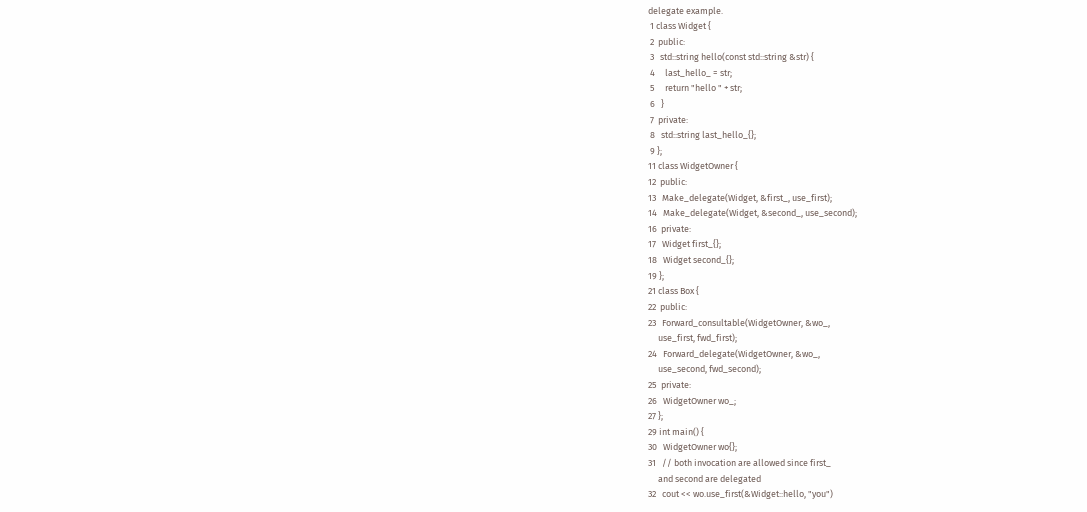delegate example.
 1 class Widget {
 2  public:
 3   std::string hello(const std::string &str) {
 4     last_hello_ = str;
 5     return "hello " + str;
 6   }
 7  private:
 8   std::string last_hello_{};
 9 };
11 class WidgetOwner {
12  public:
13   Make_delegate(Widget, &first_, use_first);
14   Make_delegate(Widget, &second_, use_second);
16  private:
17   Widget first_{};
18   Widget second_{};
19 };
21 class Box {
22  public:
23   Forward_consultable(WidgetOwner, &wo_,
     use_first, fwd_first);
24   Forward_delegate(WidgetOwner, &wo_,
     use_second, fwd_second);
25  private:
26   WidgetOwner wo_;
27 };
29 int main() {
30   WidgetOwner wo{};
31   // both invocation are allowed since first_
     and second are delegated
32   cout << wo.use_first(&Widget::hello, "you")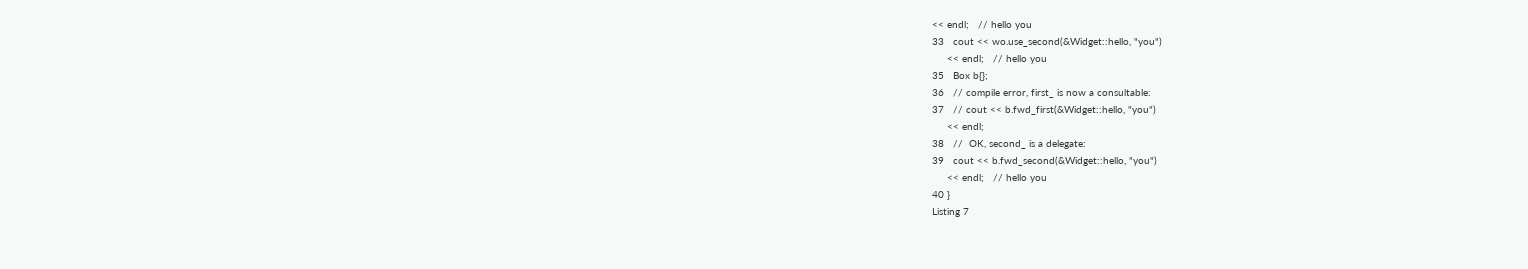<< endl;   // hello you
33   cout << wo.use_second(&Widget::hello, "you")
     << endl;   // hello you
35   Box b{};
36   // compile error, first_ is now a consultable:
37   // cout << b.fwd_first(&Widget::hello, "you")
     << endl;
38   //  OK, second_ is a delegate:
39   cout << b.fwd_second(&Widget::hello, "you")
     << endl;   // hello you
40 }
Listing 7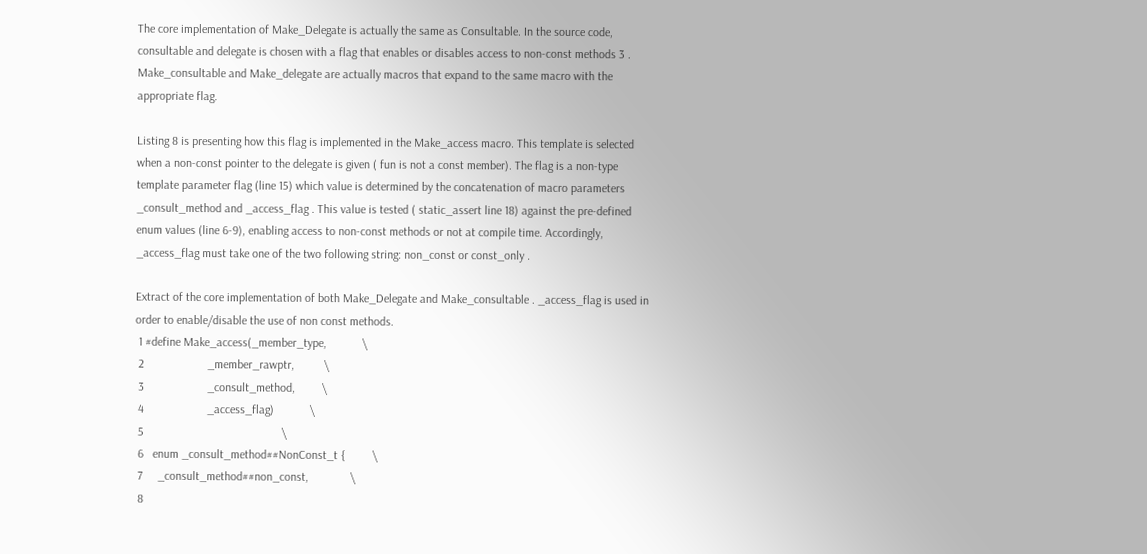The core implementation of Make_Delegate is actually the same as Consultable. In the source code, consultable and delegate is chosen with a flag that enables or disables access to non-const methods 3 . Make_consultable and Make_delegate are actually macros that expand to the same macro with the appropriate flag.

Listing 8 is presenting how this flag is implemented in the Make_access macro. This template is selected when a non-const pointer to the delegate is given ( fun is not a const member). The flag is a non-type template parameter flag (line 15) which value is determined by the concatenation of macro parameters _consult_method and _access_flag . This value is tested ( static_assert line 18) against the pre-defined enum values (line 6-9), enabling access to non-const methods or not at compile time. Accordingly, _access_flag must take one of the two following string: non_const or const_only .

Extract of the core implementation of both Make_Delegate and Make_consultable . _access_flag is used in order to enable/disable the use of non const methods.
 1 #define Make_access(_member_type,            \
 2                     _member_rawptr,          \
 3                     _consult_method,         \
 4                     _access_flag)            \
 5                                              \
 6   enum _consult_method##NonConst_t {         \
 7     _consult_method##non_const,              \
 8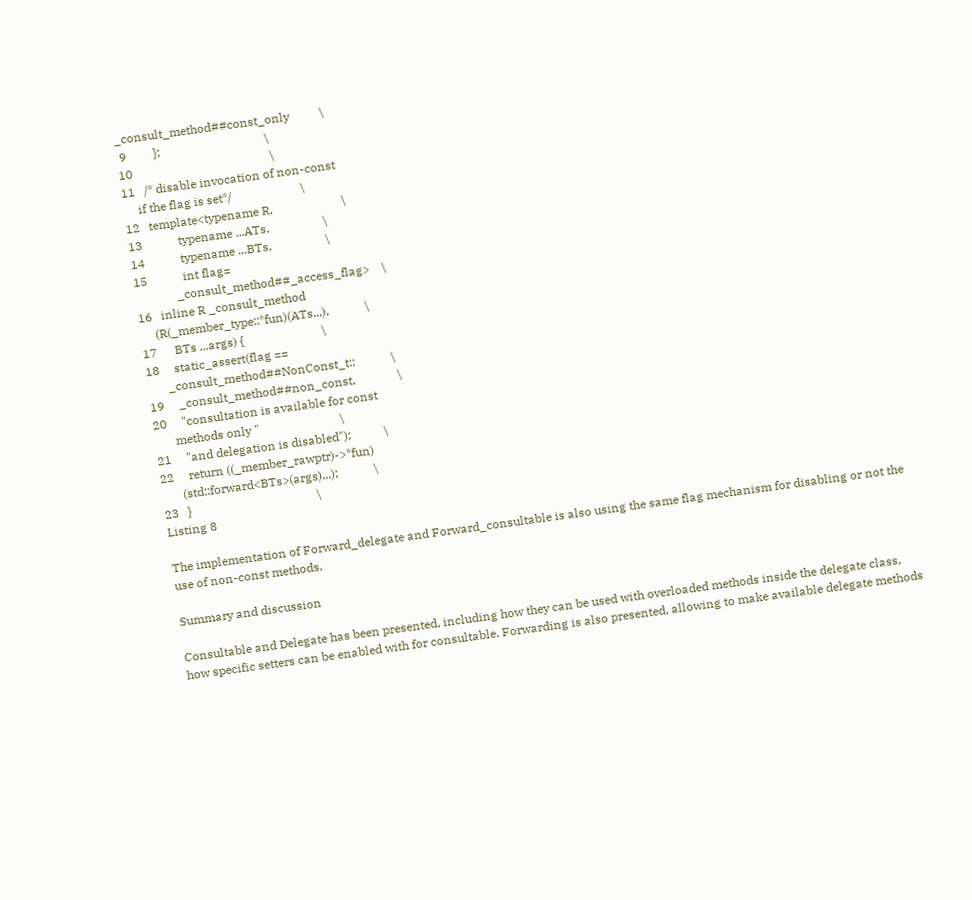_consult_method##const_only          \
 9         };                                   \
10                                              \
11   /* disable invocation of non-const
     if the flag is set*/                       \
12   template<typename R,                       \
13            typename ...ATs,                  \
14            typename ...BTs,                  \
15            int flag=
              _consult_method##_access_flag>    \
16   inline R _consult_method
     (R(_member_type::*fun)(ATs...),            \
17      BTs ...args) {                          \
18     static_assert(flag ==
       _consult_method##NonConst_t::            \
19     _consult_method##non_const,              \
20     "consultation is available for const
       methods only "                           \
21     "and delegation is disabled");           \
22     return ((_member_rawptr)->*fun)
       (std::forward<BTs>(args)...);            \
23   }                                          \
Listing 8

The implementation of Forward_delegate and Forward_consultable is also using the same flag mechanism for disabling or not the use of non-const methods.

Summary and discussion

Consultable and Delegate has been presented, including how they can be used with overloaded methods inside the delegate class, how specific setters can be enabled with for consultable. Forwarding is also presented, allowing to make available delegate methods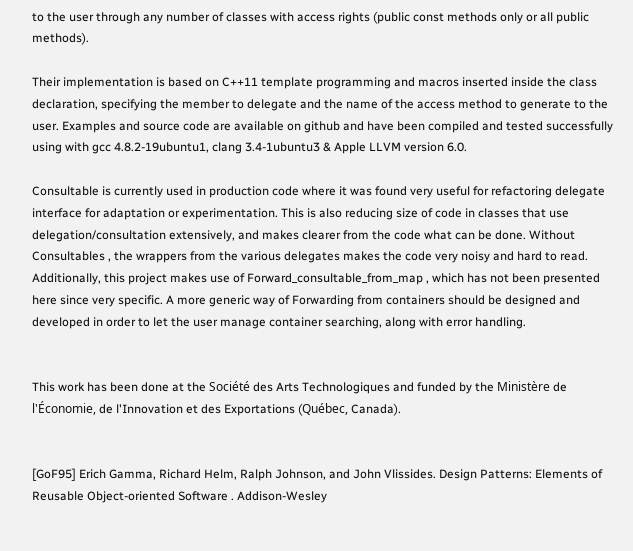to the user through any number of classes with access rights (public const methods only or all public methods).

Their implementation is based on C++11 template programming and macros inserted inside the class declaration, specifying the member to delegate and the name of the access method to generate to the user. Examples and source code are available on github and have been compiled and tested successfully using with gcc 4.8.2-19ubuntu1, clang 3.4-1ubuntu3 & Apple LLVM version 6.0.

Consultable is currently used in production code where it was found very useful for refactoring delegate interface for adaptation or experimentation. This is also reducing size of code in classes that use delegation/consultation extensively, and makes clearer from the code what can be done. Without Consultables , the wrappers from the various delegates makes the code very noisy and hard to read. Additionally, this project makes use of Forward_consultable_from_map , which has not been presented here since very specific. A more generic way of Forwarding from containers should be designed and developed in order to let the user manage container searching, along with error handling.


This work has been done at the Société des Arts Technologiques and funded by the Ministère de l'Économie, de l'Innovation et des Exportations (Québec, Canada).


[GoF95] Erich Gamma, Richard Helm, Ralph Johnson, and John Vlissides. Design Patterns: Elements of Reusable Object-oriented Software . Addison-Wesley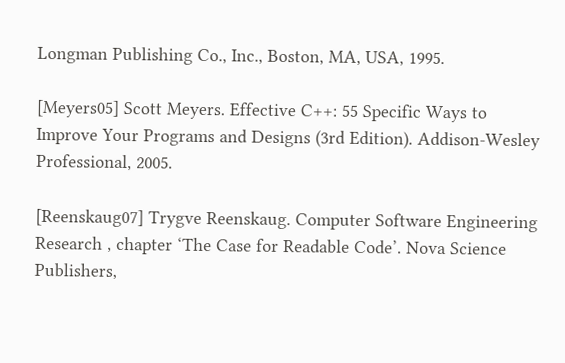Longman Publishing Co., Inc., Boston, MA, USA, 1995.

[Meyers05] Scott Meyers. Effective C++: 55 Specific Ways to Improve Your Programs and Designs (3rd Edition). Addison-Wesley Professional, 2005.

[Reenskaug07] Trygve Reenskaug. Computer Software Engineering Research , chapter ‘The Case for Readable Code’. Nova Science Publishers,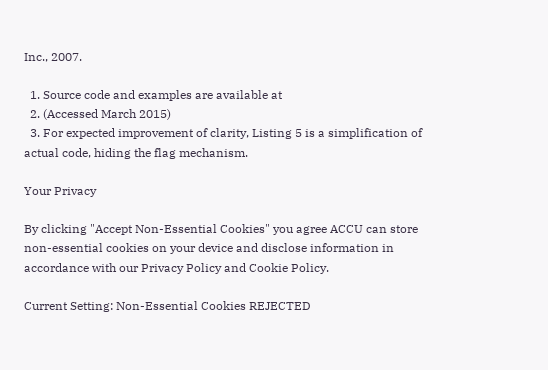Inc., 2007.

  1. Source code and examples are available at
  2. (Accessed March 2015)
  3. For expected improvement of clarity, Listing 5 is a simplification of actual code, hiding the flag mechanism.

Your Privacy

By clicking "Accept Non-Essential Cookies" you agree ACCU can store non-essential cookies on your device and disclose information in accordance with our Privacy Policy and Cookie Policy.

Current Setting: Non-Essential Cookies REJECTED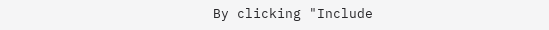By clicking "Include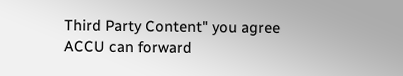Third Party Content" you agree ACCU can forward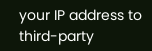your IP address to third-party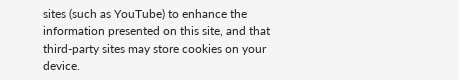sites (such as YouTube) to enhance the information presented on this site, and that third-party sites may store cookies on your device.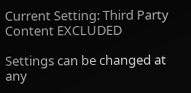Current Setting: Third Party Content EXCLUDED

Settings can be changed at any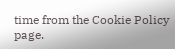time from the Cookie Policy page.